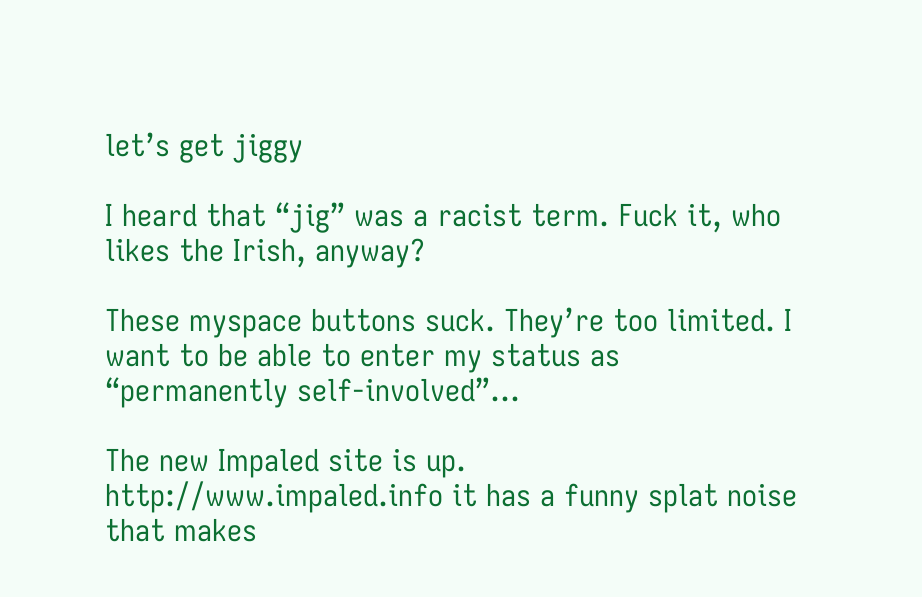let’s get jiggy

I heard that “jig” was a racist term. Fuck it, who likes the Irish, anyway?

These myspace buttons suck. They’re too limited. I want to be able to enter my status as “permanently self-involved”…

The new Impaled site is up. http://www.impaled.info it has a funny splat noise that makes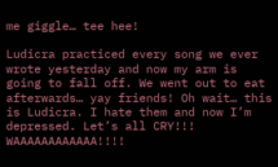me giggle… tee hee!

Ludicra practiced every song we ever wrote yesterday and now my arm is going to fall off. We went out to eat afterwards… yay friends! Oh wait… this is Ludicra. I hate them and now I’m depressed. Let’s all CRY!!! WAAAAAAAAAAAA!!!!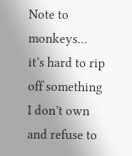Note to monkeys… it’s hard to rip off something I don’t own and refuse to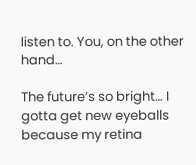listen to. You, on the other hand…

The future’s so bright… I gotta get new eyeballs because my retina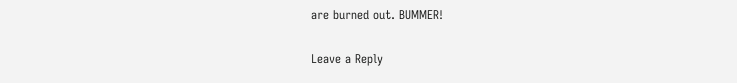are burned out. BUMMER!

Leave a Reply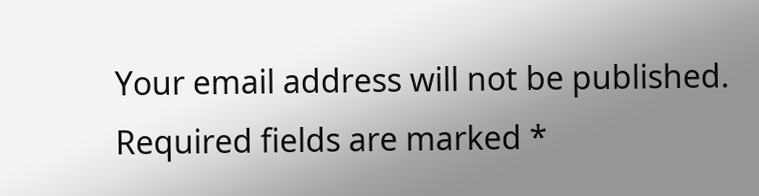Your email address will not be published. Required fields are marked *